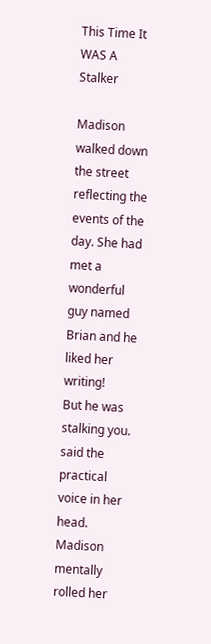This Time It WAS A Stalker

Madison walked down the street reflecting the events of the day. She had met a wonderful guy named Brian and he liked her writing!
But he was stalking you. said the practical voice in her head.
Madison mentally rolled her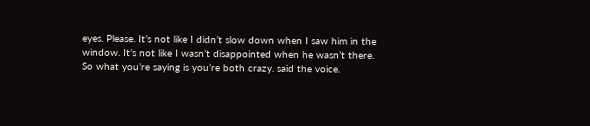eyes. Please. It’s not like I didn’t slow down when I saw him in the window. It’s not like I wasn’t disappointed when he wasn’t there.
So what you’re saying is you’re both crazy. said the voice.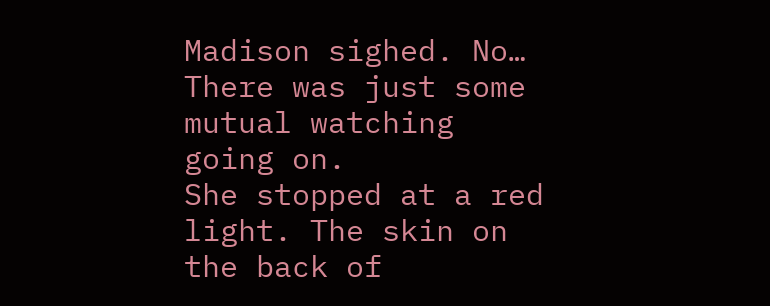Madison sighed. No… There was just some mutual watching going on.
She stopped at a red light. The skin on the back of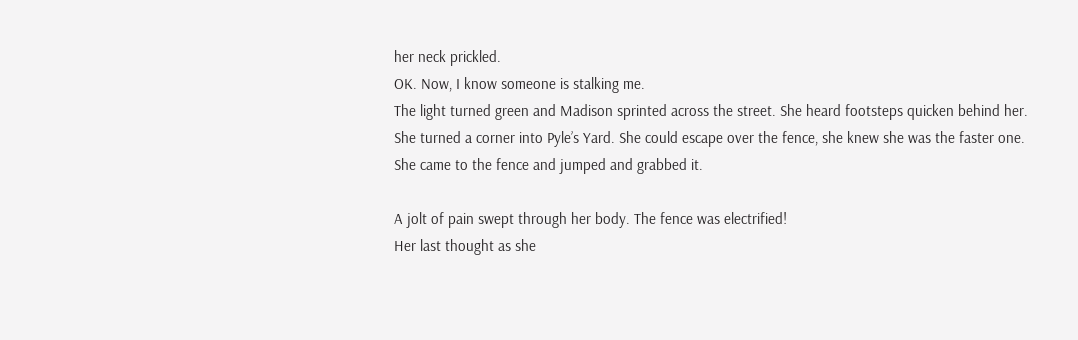her neck prickled.
OK. Now, I know someone is stalking me.
The light turned green and Madison sprinted across the street. She heard footsteps quicken behind her.
She turned a corner into Pyle’s Yard. She could escape over the fence, she knew she was the faster one.
She came to the fence and jumped and grabbed it.

A jolt of pain swept through her body. The fence was electrified!
Her last thought as she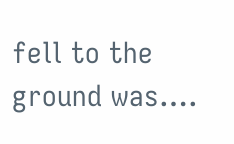fell to the ground was….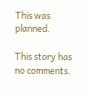This was planned.

This story has no comments.